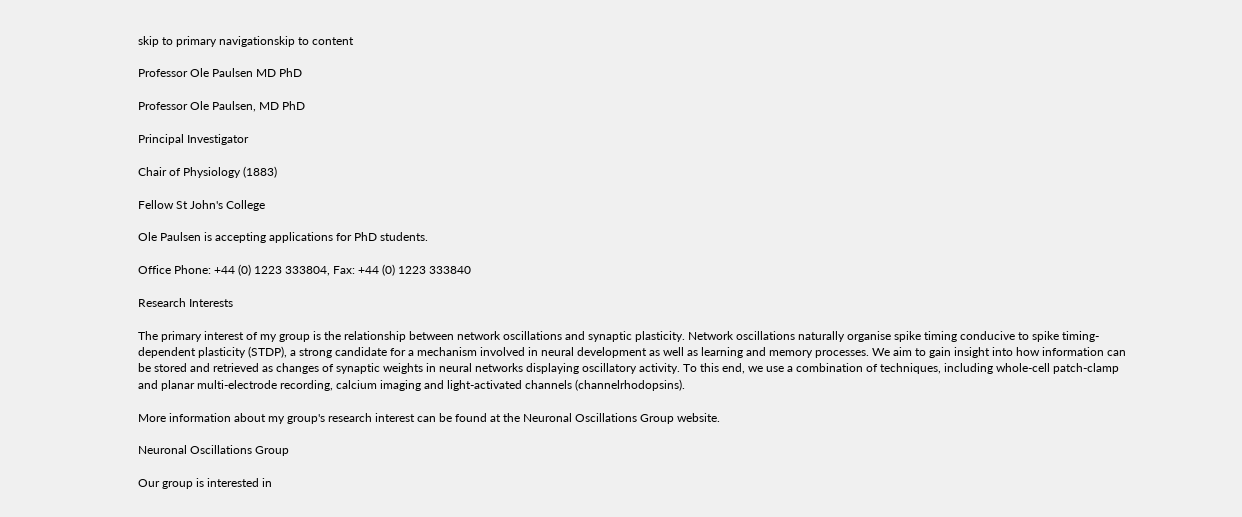skip to primary navigationskip to content

Professor Ole Paulsen MD PhD

Professor Ole Paulsen, MD PhD

Principal Investigator

Chair of Physiology (1883)

Fellow St John's College

Ole Paulsen is accepting applications for PhD students.

Office Phone: +44 (0) 1223 333804, Fax: +44 (0) 1223 333840

Research Interests

The primary interest of my group is the relationship between network oscillations and synaptic plasticity. Network oscillations naturally organise spike timing conducive to spike timing-dependent plasticity (STDP), a strong candidate for a mechanism involved in neural development as well as learning and memory processes. We aim to gain insight into how information can be stored and retrieved as changes of synaptic weights in neural networks displaying oscillatory activity. To this end, we use a combination of techniques, including whole-cell patch-clamp and planar multi-electrode recording, calcium imaging and light-activated channels (channelrhodopsins).

More information about my group's research interest can be found at the Neuronal Oscillations Group website.

Neuronal Oscillations Group

Our group is interested in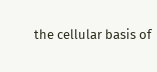the cellular basis of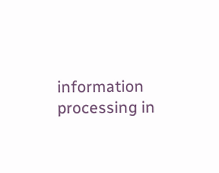information processing in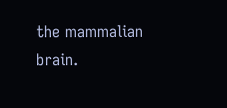the mammalian brain.